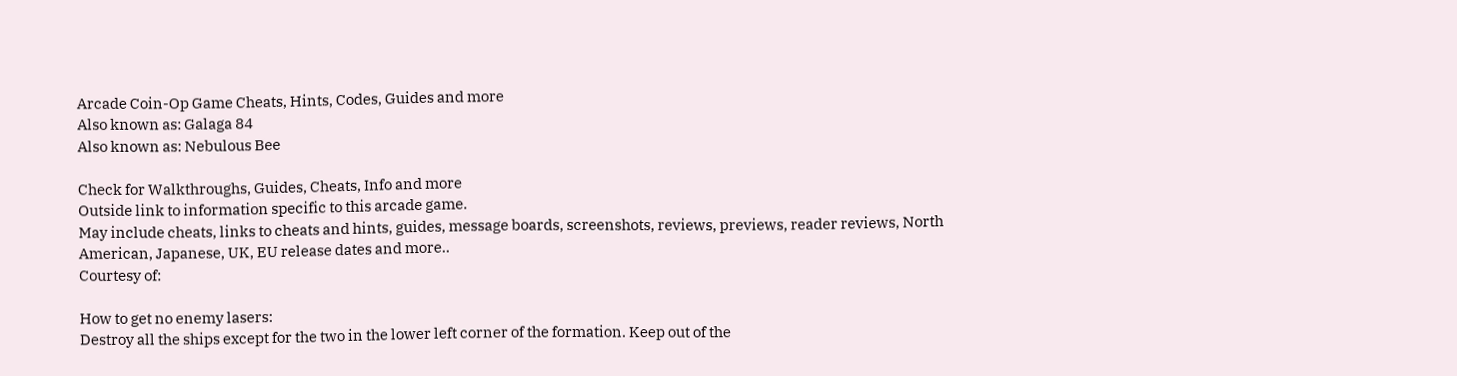Arcade Coin-Op Game Cheats, Hints, Codes, Guides and more
Also known as: Galaga 84
Also known as: Nebulous Bee

Check for Walkthroughs, Guides, Cheats, Info and more
Outside link to information specific to this arcade game.
May include cheats, links to cheats and hints, guides, message boards, screenshots, reviews, previews, reader reviews, North American, Japanese, UK, EU release dates and more..
Courtesy of:

How to get no enemy lasers:
Destroy all the ships except for the two in the lower left corner of the formation. Keep out of the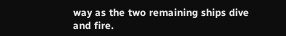way as the two remaining ships dive and fire.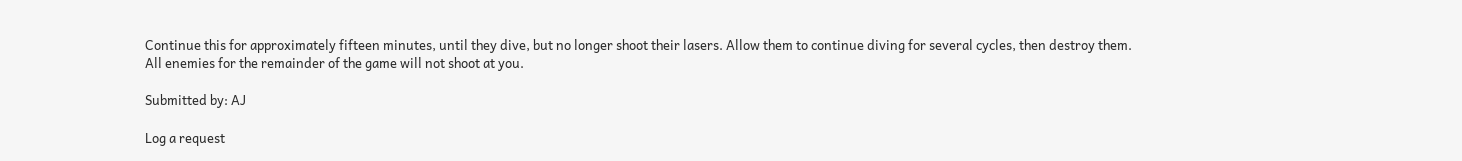Continue this for approximately fifteen minutes, until they dive, but no longer shoot their lasers. Allow them to continue diving for several cycles, then destroy them. All enemies for the remainder of the game will not shoot at you.

Submitted by: AJ

Log a request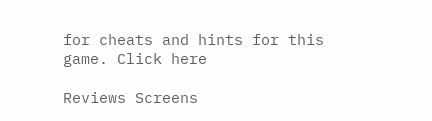for cheats and hints for this game. Click here

Reviews Screens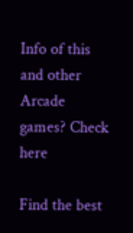Info of this and other Arcade games? Check here

Find the best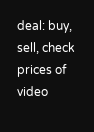deal: buy, sell, check prices of video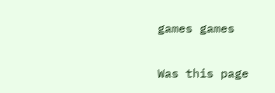games games

Was this page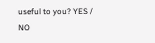useful to you? YES / NO